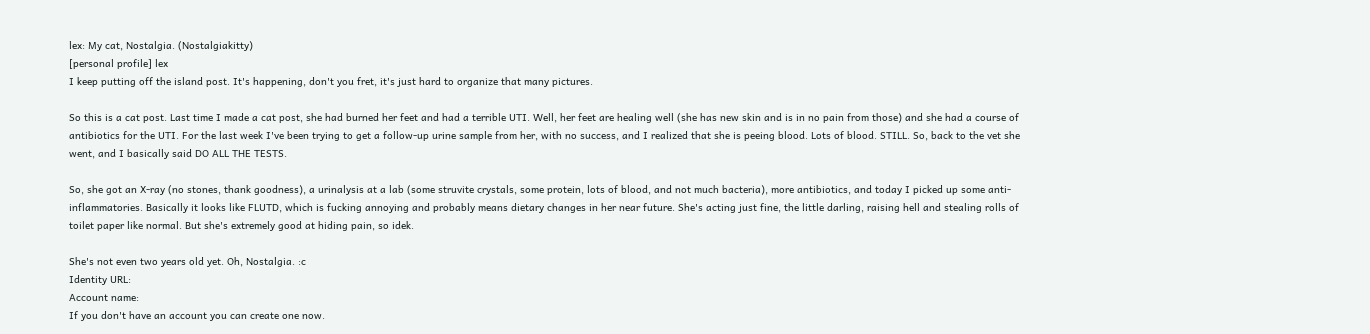lex: My cat, Nostalgia. (Nostalgiakitty)
[personal profile] lex
I keep putting off the island post. It's happening, don't you fret, it's just hard to organize that many pictures.

So this is a cat post. Last time I made a cat post, she had burned her feet and had a terrible UTI. Well, her feet are healing well (she has new skin and is in no pain from those) and she had a course of antibiotics for the UTI. For the last week I've been trying to get a follow-up urine sample from her, with no success, and I realized that she is peeing blood. Lots of blood. STILL. So, back to the vet she went, and I basically said DO ALL THE TESTS.

So, she got an X-ray (no stones, thank goodness), a urinalysis at a lab (some struvite crystals, some protein, lots of blood, and not much bacteria), more antibiotics, and today I picked up some anti-inflammatories. Basically it looks like FLUTD, which is fucking annoying and probably means dietary changes in her near future. She's acting just fine, the little darling, raising hell and stealing rolls of toilet paper like normal. But she's extremely good at hiding pain, so idek.

She's not even two years old yet. Oh, Nostalgia. :c
Identity URL:
Account name:
If you don't have an account you can create one now.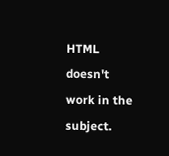HTML doesn't work in the subject.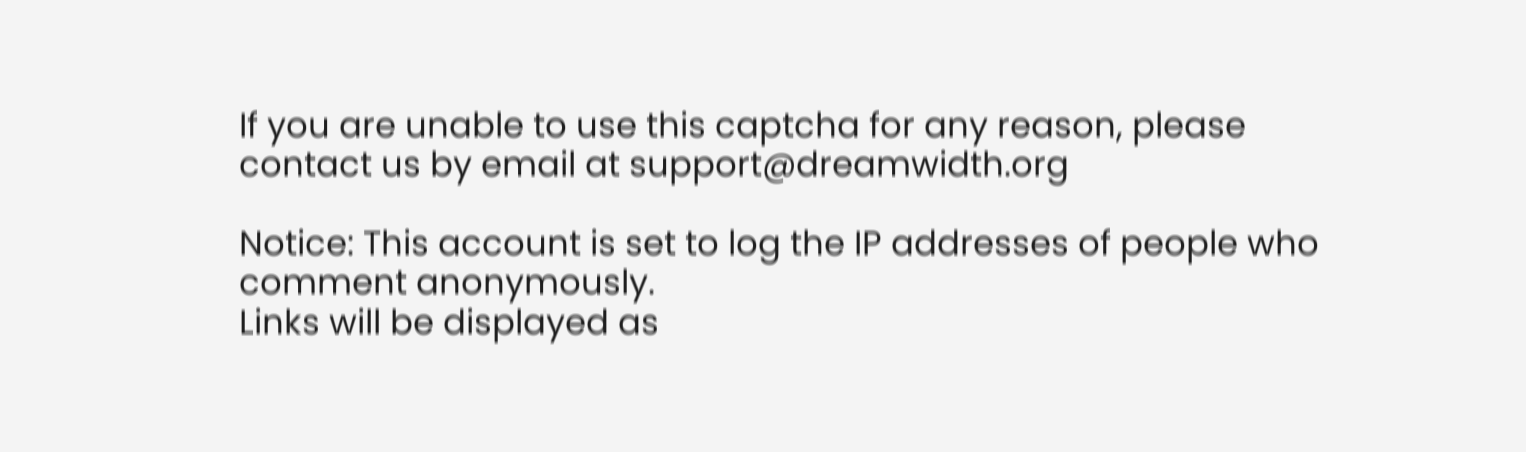If you are unable to use this captcha for any reason, please contact us by email at support@dreamwidth.org

Notice: This account is set to log the IP addresses of people who comment anonymously.
Links will be displayed as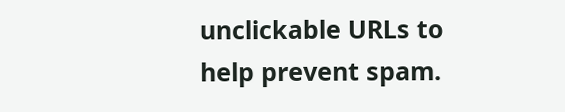unclickable URLs to help prevent spam.